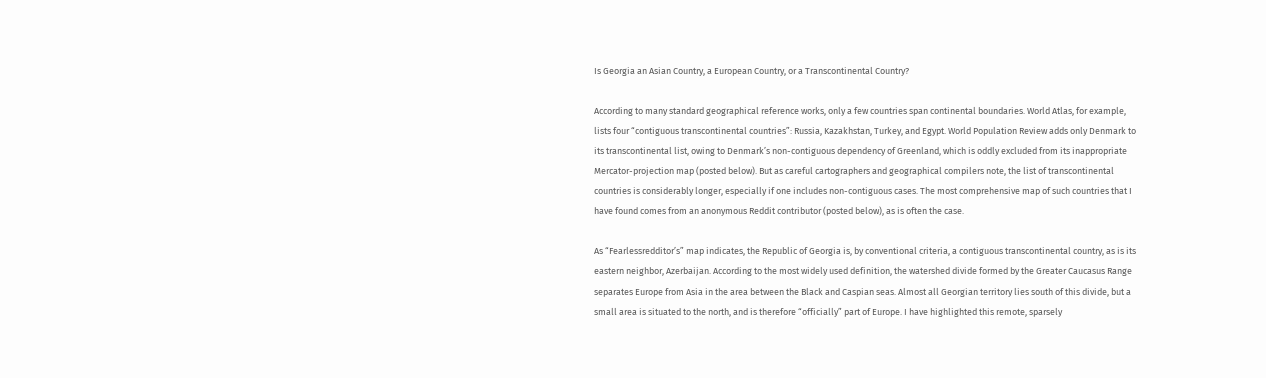Is Georgia an Asian Country, a European Country, or a Transcontinental Country?

According to many standard geographical reference works, only a few countries span continental boundaries. World Atlas, for example, lists four “contiguous transcontinental countries”: Russia, Kazakhstan, Turkey, and Egypt. World Population Review adds only Denmark to its transcontinental list, owing to Denmark’s non-contiguous dependency of Greenland, which is oddly excluded from its inappropriate Mercator-projection map (posted below). But as careful cartographers and geographical compilers note, the list of transcontinental countries is considerably longer, especially if one includes non-contiguous cases. The most comprehensive map of such countries that I have found comes from an anonymous Reddit contributor (posted below), as is often the case.

As “Fearlessredditor’s” map indicates, the Republic of Georgia is, by conventional criteria, a contiguous transcontinental country, as is its eastern neighbor, Azerbaijan. According to the most widely used definition, the watershed divide formed by the Greater Caucasus Range separates Europe from Asia in the area between the Black and Caspian seas. Almost all Georgian territory lies south of this divide, but a small area is situated to the north, and is therefore “officially” part of Europe. I have highlighted this remote, sparsely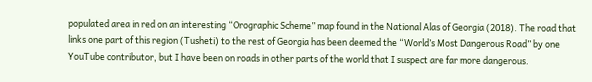populated area in red on an interesting “Orographic Scheme” map found in the National Alas of Georgia (2018). The road that links one part of this region (Tusheti) to the rest of Georgia has been deemed the “World’s Most Dangerous Road” by one YouTube contributor, but I have been on roads in other parts of the world that I suspect are far more dangerous.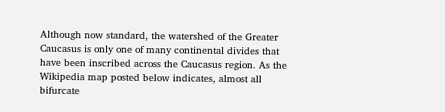Although now standard, the watershed of the Greater Caucasus is only one of many continental divides that have been inscribed across the Caucasus region. As the Wikipedia map posted below indicates, almost all bifurcate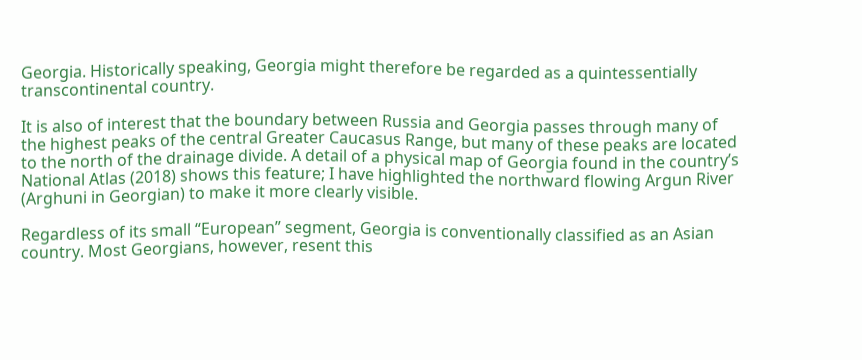Georgia. Historically speaking, Georgia might therefore be regarded as a quintessentially transcontinental country.

It is also of interest that the boundary between Russia and Georgia passes through many of the highest peaks of the central Greater Caucasus Range, but many of these peaks are located to the north of the drainage divide. A detail of a physical map of Georgia found in the country’s National Atlas (2018) shows this feature; I have highlighted the northward flowing Argun River (Arghuni in Georgian) to make it more clearly visible.

Regardless of its small “European” segment, Georgia is conventionally classified as an Asian country. Most Georgians, however, resent this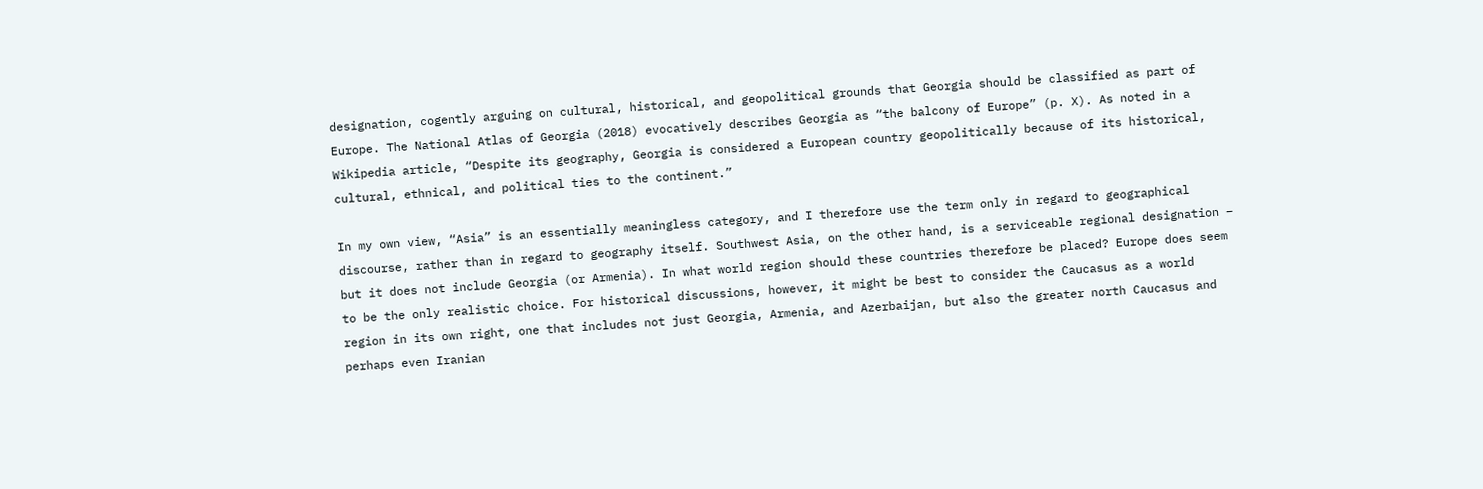designation, cogently arguing on cultural, historical, and geopolitical grounds that Georgia should be classified as part of Europe. The National Atlas of Georgia (2018) evocatively describes Georgia as “the balcony of Europe” (p. X). As noted in a Wikipedia article, “Despite its geography, Georgia is considered a European country geopolitically because of its historical, cultural, ethnical, and political ties to the continent.”

In my own view, “Asia” is an essentially meaningless category, and I therefore use the term only in regard to geographical discourse, rather than in regard to geography itself. Southwest Asia, on the other hand, is a serviceable regional designation – but it does not include Georgia (or Armenia). In what world region should these countries therefore be placed? Europe does seem to be the only realistic choice. For historical discussions, however, it might be best to consider the Caucasus as a world region in its own right, one that includes not just Georgia, Armenia, and Azerbaijan, but also the greater north Caucasus and perhaps even Iranian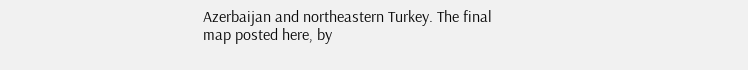Azerbaijan and northeastern Turkey. The final map posted here, by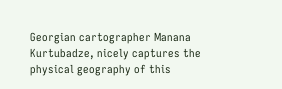Georgian cartographer Manana Kurtubadze, nicely captures the physical geography of this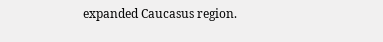expanded Caucasus region.